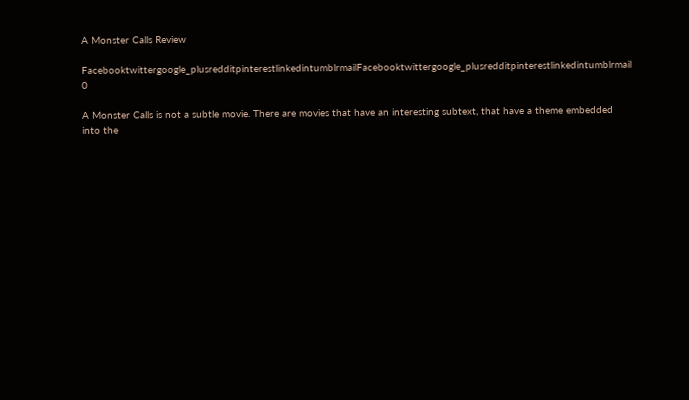A Monster Calls Review

Facebooktwittergoogle_plusredditpinterestlinkedintumblrmailFacebooktwittergoogle_plusredditpinterestlinkedintumblrmail 0

A Monster Calls is not a subtle movie. There are movies that have an interesting subtext, that have a theme embedded into the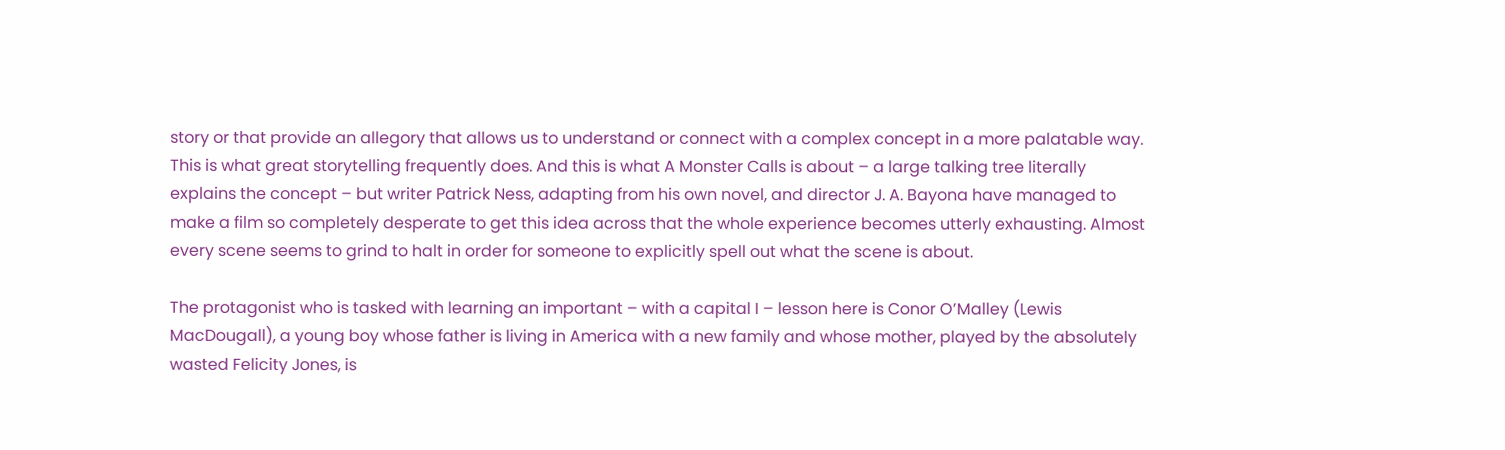story or that provide an allegory that allows us to understand or connect with a complex concept in a more palatable way. This is what great storytelling frequently does. And this is what A Monster Calls is about – a large talking tree literally explains the concept – but writer Patrick Ness, adapting from his own novel, and director J. A. Bayona have managed to make a film so completely desperate to get this idea across that the whole experience becomes utterly exhausting. Almost every scene seems to grind to halt in order for someone to explicitly spell out what the scene is about.

The protagonist who is tasked with learning an important – with a capital I – lesson here is Conor O’Malley (Lewis MacDougall), a young boy whose father is living in America with a new family and whose mother, played by the absolutely wasted Felicity Jones, is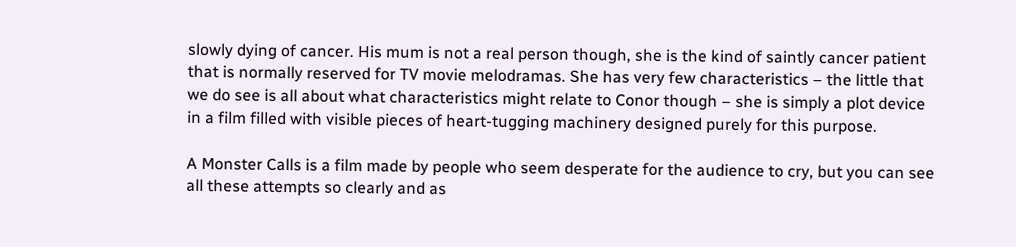slowly dying of cancer. His mum is not a real person though, she is the kind of saintly cancer patient that is normally reserved for TV movie melodramas. She has very few characteristics – the little that we do see is all about what characteristics might relate to Conor though – she is simply a plot device in a film filled with visible pieces of heart-tugging machinery designed purely for this purpose.

A Monster Calls is a film made by people who seem desperate for the audience to cry, but you can see all these attempts so clearly and as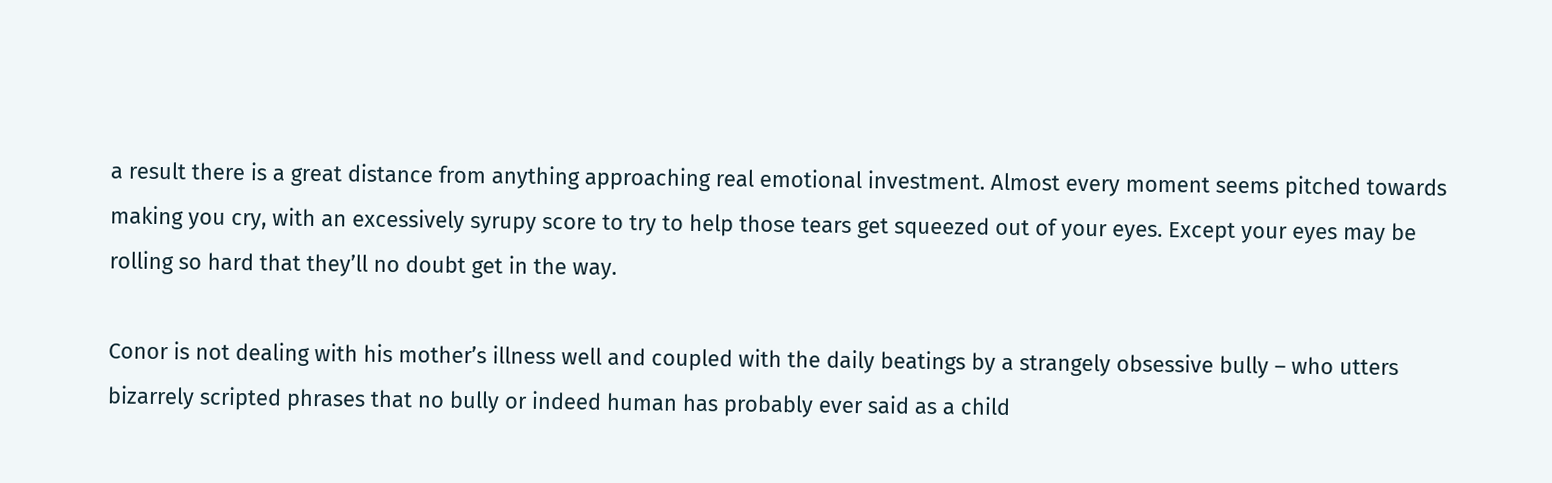a result there is a great distance from anything approaching real emotional investment. Almost every moment seems pitched towards making you cry, with an excessively syrupy score to try to help those tears get squeezed out of your eyes. Except your eyes may be rolling so hard that they’ll no doubt get in the way.

Conor is not dealing with his mother’s illness well and coupled with the daily beatings by a strangely obsessive bully – who utters bizarrely scripted phrases that no bully or indeed human has probably ever said as a child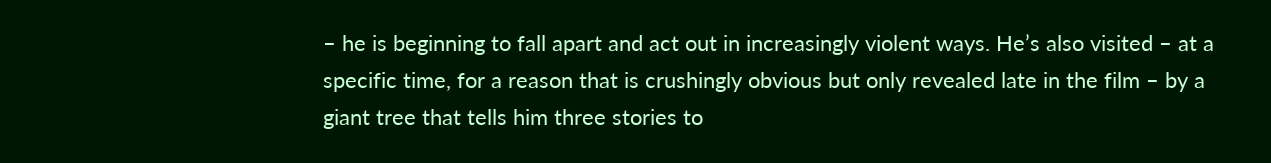– he is beginning to fall apart and act out in increasingly violent ways. He’s also visited – at a specific time, for a reason that is crushingly obvious but only revealed late in the film – by a giant tree that tells him three stories to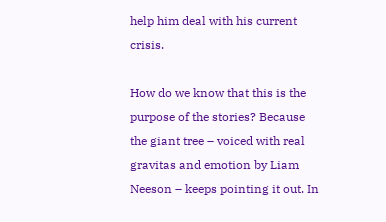help him deal with his current crisis.

How do we know that this is the purpose of the stories? Because the giant tree – voiced with real gravitas and emotion by Liam Neeson – keeps pointing it out. In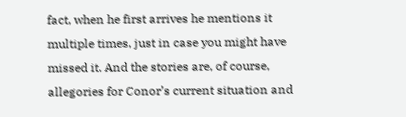fact, when he first arrives he mentions it multiple times, just in case you might have missed it. And the stories are, of course, allegories for Conor’s current situation and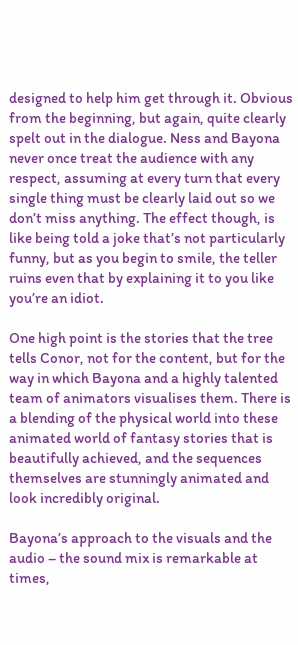designed to help him get through it. Obvious from the beginning, but again, quite clearly spelt out in the dialogue. Ness and Bayona never once treat the audience with any respect, assuming at every turn that every single thing must be clearly laid out so we don’t miss anything. The effect though, is like being told a joke that’s not particularly funny, but as you begin to smile, the teller ruins even that by explaining it to you like you’re an idiot.

One high point is the stories that the tree tells Conor, not for the content, but for the way in which Bayona and a highly talented team of animators visualises them. There is a blending of the physical world into these animated world of fantasy stories that is beautifully achieved, and the sequences themselves are stunningly animated and look incredibly original.

Bayona’s approach to the visuals and the audio – the sound mix is remarkable at times,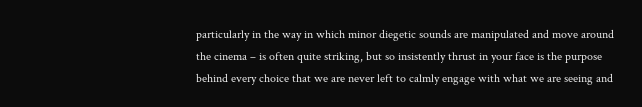particularly in the way in which minor diegetic sounds are manipulated and move around the cinema – is often quite striking, but so insistently thrust in your face is the purpose behind every choice that we are never left to calmly engage with what we are seeing and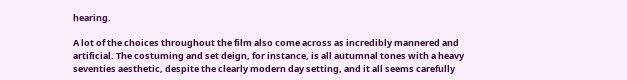hearing.

A lot of the choices throughout the film also come across as incredibly mannered and artificial. The costuming and set deign, for instance, is all autumnal tones with a heavy seventies aesthetic, despite the clearly modern day setting, and it all seems carefully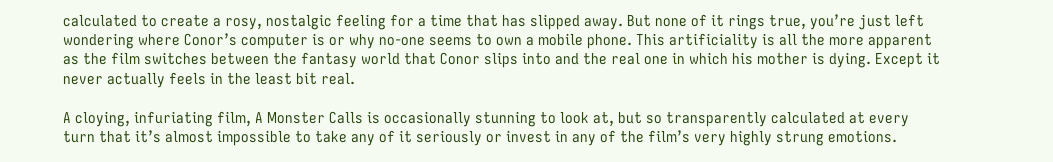calculated to create a rosy, nostalgic feeling for a time that has slipped away. But none of it rings true, you’re just left wondering where Conor’s computer is or why no-one seems to own a mobile phone. This artificiality is all the more apparent as the film switches between the fantasy world that Conor slips into and the real one in which his mother is dying. Except it never actually feels in the least bit real.

A cloying, infuriating film, A Monster Calls is occasionally stunning to look at, but so transparently calculated at every turn that it’s almost impossible to take any of it seriously or invest in any of the film’s very highly strung emotions.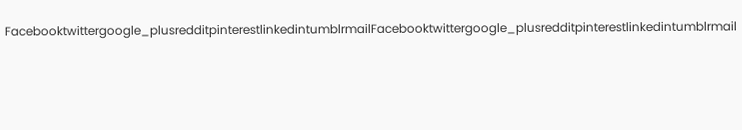Facebooktwittergoogle_plusredditpinterestlinkedintumblrmailFacebooktwittergoogle_plusredditpinterestlinkedintumblrmail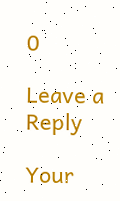0

Leave a Reply

Your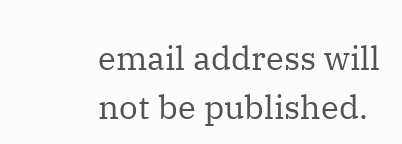email address will not be published.